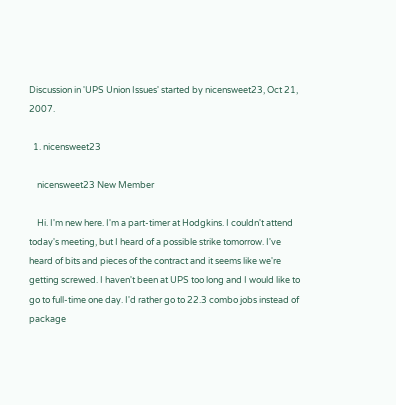Discussion in 'UPS Union Issues' started by nicensweet23, Oct 21, 2007.

  1. nicensweet23

    nicensweet23 New Member

    Hi. I'm new here. I'm a part-timer at Hodgkins. I couldn't attend today's meeting, but I heard of a possible strike tomorrow. I've heard of bits and pieces of the contract and it seems like we're getting screwed. I haven't been at UPS too long and I would like to go to full-time one day. I'd rather go to 22.3 combo jobs instead of package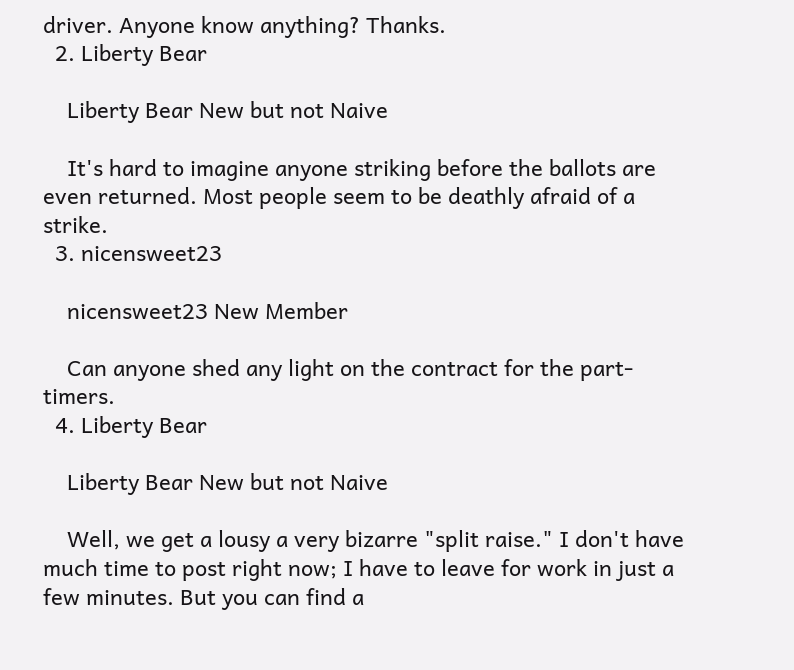driver. Anyone know anything? Thanks.
  2. Liberty Bear

    Liberty Bear New but not Naive

    It's hard to imagine anyone striking before the ballots are even returned. Most people seem to be deathly afraid of a strike.
  3. nicensweet23

    nicensweet23 New Member

    Can anyone shed any light on the contract for the part-timers.
  4. Liberty Bear

    Liberty Bear New but not Naive

    Well, we get a lousy a very bizarre "split raise." I don't have much time to post right now; I have to leave for work in just a few minutes. But you can find a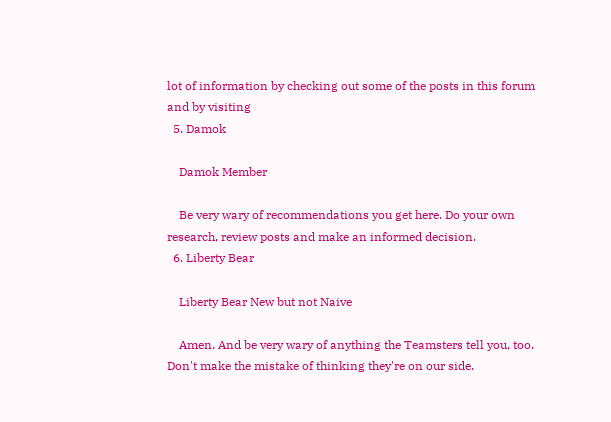lot of information by checking out some of the posts in this forum and by visiting
  5. Damok

    Damok Member

    Be very wary of recommendations you get here. Do your own research, review posts and make an informed decision.
  6. Liberty Bear

    Liberty Bear New but not Naive

    Amen. And be very wary of anything the Teamsters tell you, too. Don't make the mistake of thinking they're on our side.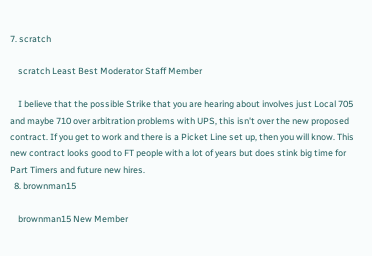7. scratch

    scratch Least Best Moderator Staff Member

    I believe that the possible Strike that you are hearing about involves just Local 705 and maybe 710 over arbitration problems with UPS, this isn't over the new proposed contract. If you get to work and there is a Picket Line set up, then you will know. This new contract looks good to FT people with a lot of years but does stink big time for Part Timers and future new hires.
  8. brownman15

    brownman15 New Member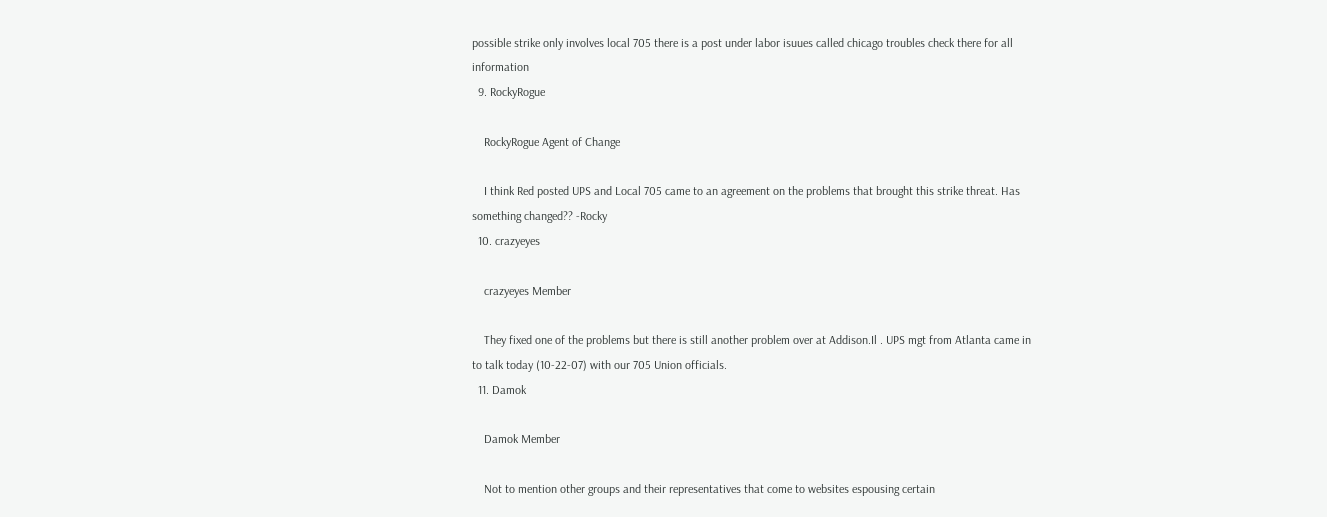possible strike only involves local 705 there is a post under labor isuues called chicago troubles check there for all information
  9. RockyRogue

    RockyRogue Agent of Change

    I think Red posted UPS and Local 705 came to an agreement on the problems that brought this strike threat. Has something changed?? -Rocky
  10. crazyeyes

    crazyeyes Member

    They fixed one of the problems but there is still another problem over at Addison.Il . UPS mgt from Atlanta came in to talk today (10-22-07) with our 705 Union officials.
  11. Damok

    Damok Member

    Not to mention other groups and their representatives that come to websites espousing certain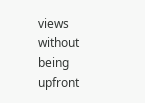views without being upfront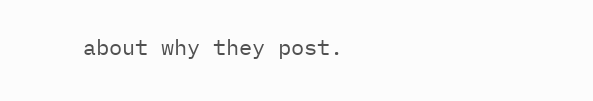about why they post.